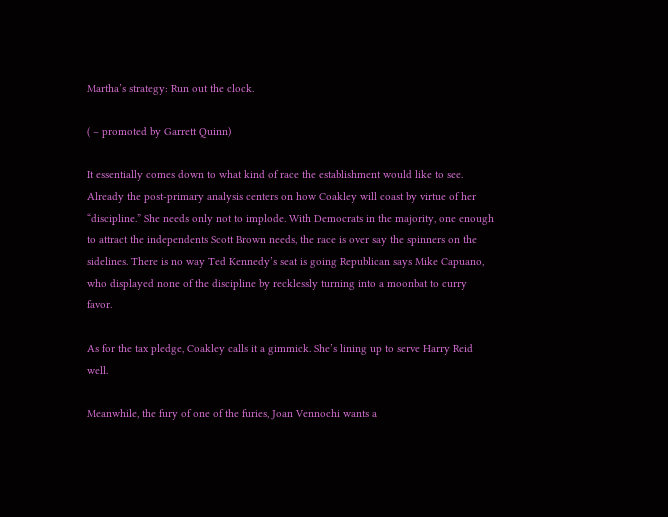Martha’s strategy: Run out the clock.

( – promoted by Garrett Quinn)

It essentially comes down to what kind of race the establishment would like to see. Already the post-primary analysis centers on how Coakley will coast by virtue of her “discipline.” She needs only not to implode. With Democrats in the majority, one enough to attract the independents Scott Brown needs, the race is over say the spinners on the sidelines. There is no way Ted Kennedy’s seat is going Republican says Mike Capuano, who displayed none of the discipline by recklessly turning into a moonbat to curry favor.

As for the tax pledge, Coakley calls it a gimmick. She’s lining up to serve Harry Reid well.

Meanwhile, the fury of one of the furies, Joan Vennochi wants a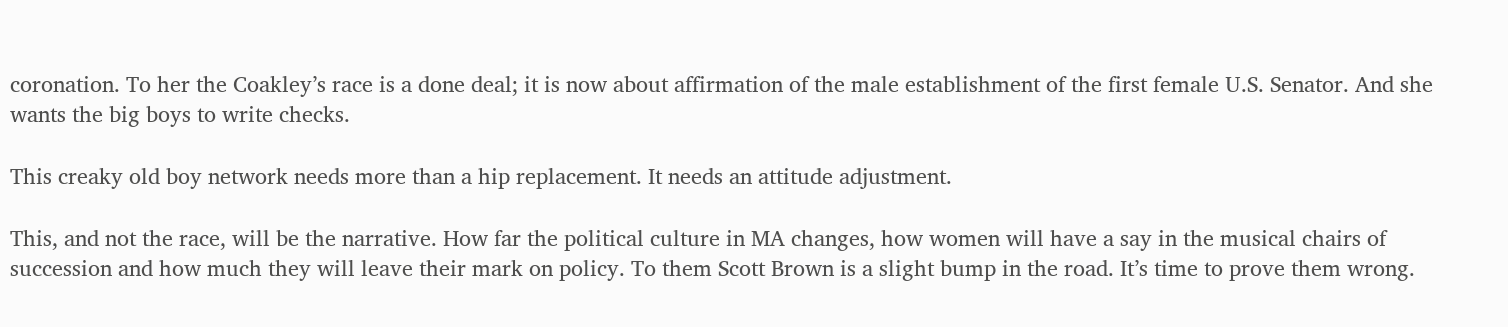coronation. To her the Coakley’s race is a done deal; it is now about affirmation of the male establishment of the first female U.S. Senator. And she wants the big boys to write checks.

This creaky old boy network needs more than a hip replacement. It needs an attitude adjustment.

This, and not the race, will be the narrative. How far the political culture in MA changes, how women will have a say in the musical chairs of succession and how much they will leave their mark on policy. To them Scott Brown is a slight bump in the road. It’s time to prove them wrong.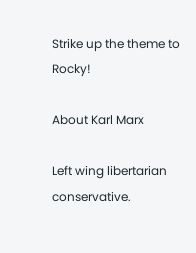Strike up the theme to Rocky!

About Karl Marx

Left wing libertarian conservative.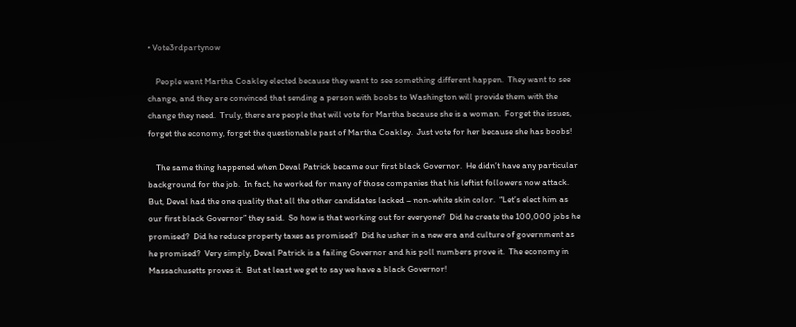• Vote3rdpartynow

    People want Martha Coakley elected because they want to see something different happen.  They want to see change, and they are convinced that sending a person with boobs to Washington will provide them with the change they need.  Truly, there are people that will vote for Martha because she is a woman.  Forget the issues, forget the economy, forget the questionable past of Martha Coakley.  Just vote for her because she has boobs!

    The same thing happened when Deval Patrick became our first black Governor.  He didn’t have any particular background for the job.  In fact, he worked for many of those companies that his leftist followers now attack.  But, Deval had the one quality that all the other candidates lacked – non-white skin color.  “Let’s elect him as our first black Governor” they said.  So how is that working out for everyone?  Did he create the 100,000 jobs he promised?  Did he reduce property taxes as promised?  Did he usher in a new era and culture of government as he promised?  Very simply, Deval Patrick is a failing Governor and his poll numbers prove it.  The economy in Massachusetts proves it.  But at least we get to say we have a black Governor!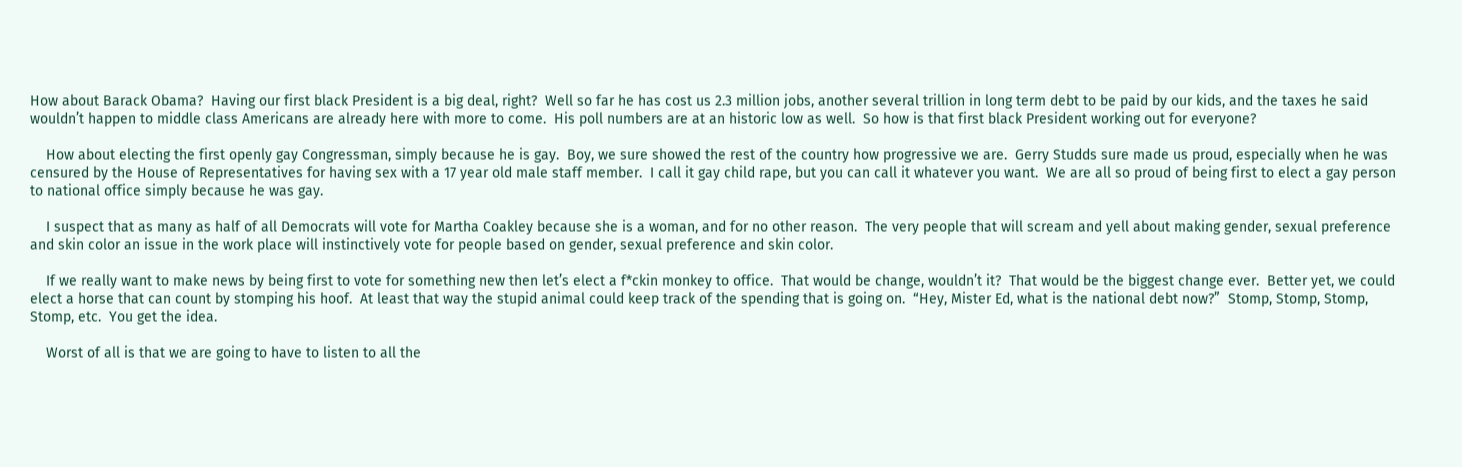How about Barack Obama?  Having our first black President is a big deal, right?  Well so far he has cost us 2.3 million jobs, another several trillion in long term debt to be paid by our kids, and the taxes he said wouldn’t happen to middle class Americans are already here with more to come.  His poll numbers are at an historic low as well.  So how is that first black President working out for everyone?

    How about electing the first openly gay Congressman, simply because he is gay.  Boy, we sure showed the rest of the country how progressive we are.  Gerry Studds sure made us proud, especially when he was censured by the House of Representatives for having sex with a 17 year old male staff member.  I call it gay child rape, but you can call it whatever you want.  We are all so proud of being first to elect a gay person to national office simply because he was gay.

    I suspect that as many as half of all Democrats will vote for Martha Coakley because she is a woman, and for no other reason.  The very people that will scream and yell about making gender, sexual preference and skin color an issue in the work place will instinctively vote for people based on gender, sexual preference and skin color.

    If we really want to make news by being first to vote for something new then let’s elect a f*ckin monkey to office.  That would be change, wouldn’t it?  That would be the biggest change ever.  Better yet, we could elect a horse that can count by stomping his hoof.  At least that way the stupid animal could keep track of the spending that is going on.  “Hey, Mister Ed, what is the national debt now?”  Stomp, Stomp, Stomp, Stomp, etc.  You get the idea.

    Worst of all is that we are going to have to listen to all the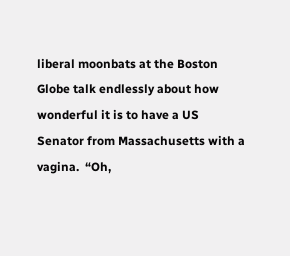liberal moonbats at the Boston Globe talk endlessly about how wonderful it is to have a US Senator from Massachusetts with a vagina.  “Oh,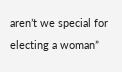aren’t we special for electing a woman”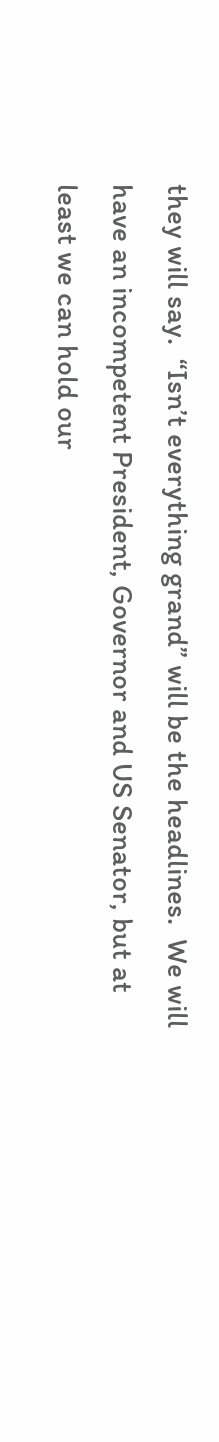they will say.  “Isn’t everything grand” will be the headlines.  We will have an incompetent President, Governor and US Senator, but at least we can hold our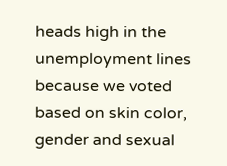heads high in the unemployment lines because we voted based on skin color, gender and sexual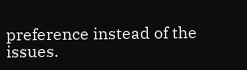preference instead of the issues.